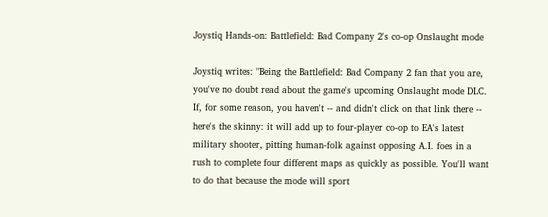Joystiq Hands-on: Battlefield: Bad Company 2's co-op Onslaught mode

Joystiq writes: "Being the Battlefield: Bad Company 2 fan that you are, you've no doubt read about the game's upcoming Onslaught mode DLC. If, for some reason, you haven't -- and didn't click on that link there -- here's the skinny: it will add up to four-player co-op to EA's latest military shooter, pitting human-folk against opposing A.I. foes in a rush to complete four different maps as quickly as possible. You'll want to do that because the mode will sport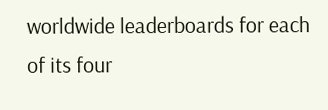worldwide leaderboards for each of its four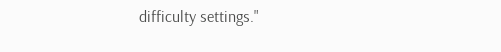difficulty settings."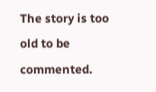The story is too old to be commented.